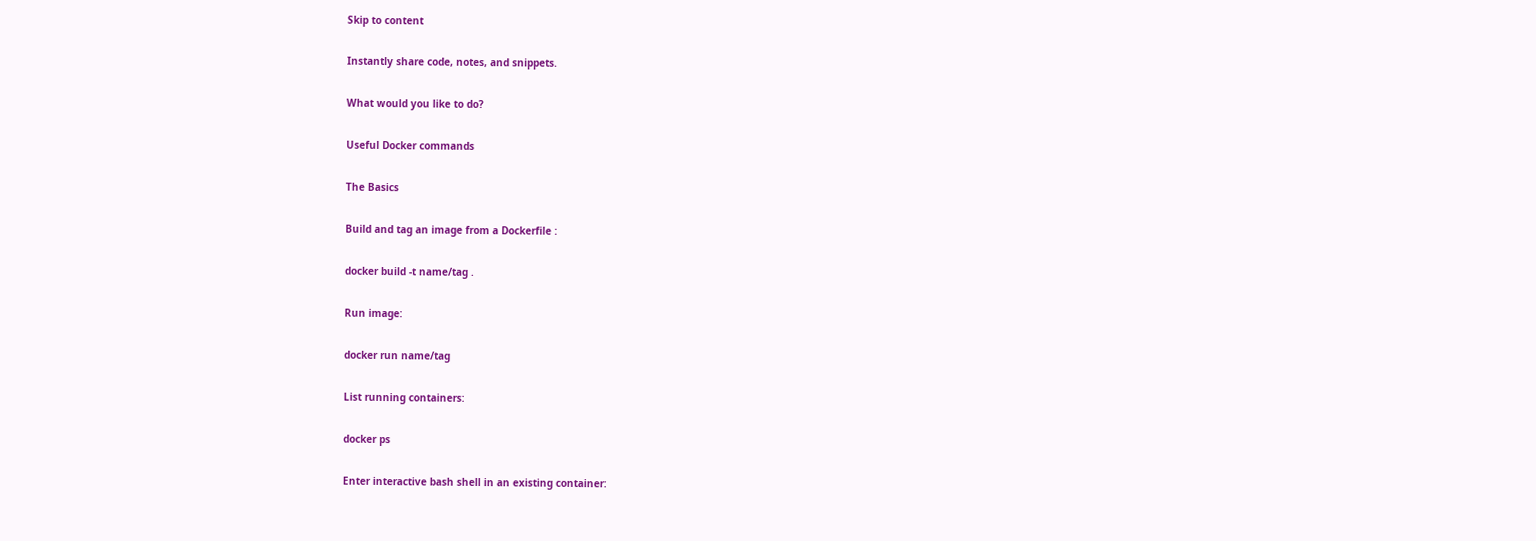Skip to content

Instantly share code, notes, and snippets.

What would you like to do?

Useful Docker commands

The Basics

Build and tag an image from a Dockerfile :

docker build -t name/tag .

Run image:

docker run name/tag

List running containers:

docker ps

Enter interactive bash shell in an existing container: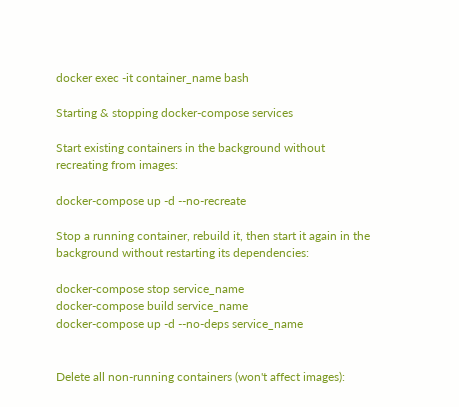docker exec -it container_name bash

Starting & stopping docker-compose services

Start existing containers in the background without recreating from images:

docker-compose up -d --no-recreate

Stop a running container, rebuild it, then start it again in the background without restarting its dependencies:

docker-compose stop service_name
docker-compose build service_name
docker-compose up -d --no-deps service_name


Delete all non-running containers (won't affect images):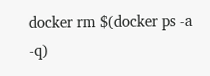docker rm $(docker ps -a -q)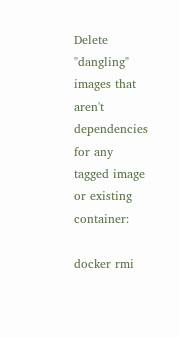Delete "dangling" images that aren't dependencies for any tagged image or existing container:

docker rmi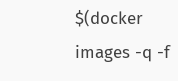$(docker images -q -f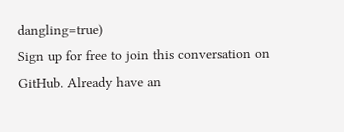dangling=true)
Sign up for free to join this conversation on GitHub. Already have an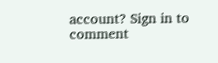account? Sign in to comment